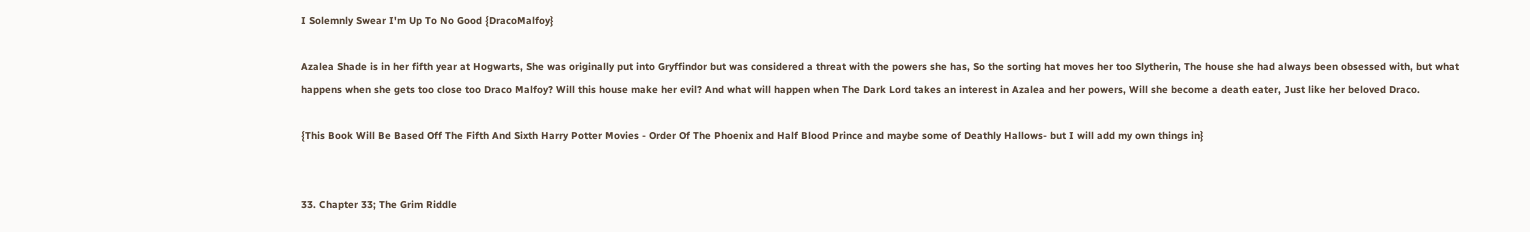I Solemnly Swear I'm Up To No Good {DracoMalfoy}

Azalea Shade is in her fifth year at Hogwarts, She was originally put into Gryffindor but was considered a threat with the powers she has, So the sorting hat moves her too Slytherin, The house she had always been obsessed with, but what happens when she gets too close too Draco Malfoy? Will this house make her evil? And what will happen when The Dark Lord takes an interest in Azalea and her powers, Will she become a death eater, Just like her beloved Draco.

{This Book Will Be Based Off The Fifth And Sixth Harry Potter Movies - Order Of The Phoenix and Half Blood Prince and maybe some of Deathly Hallows- but I will add my own things in}


33. Chapter 33; The Grim Riddle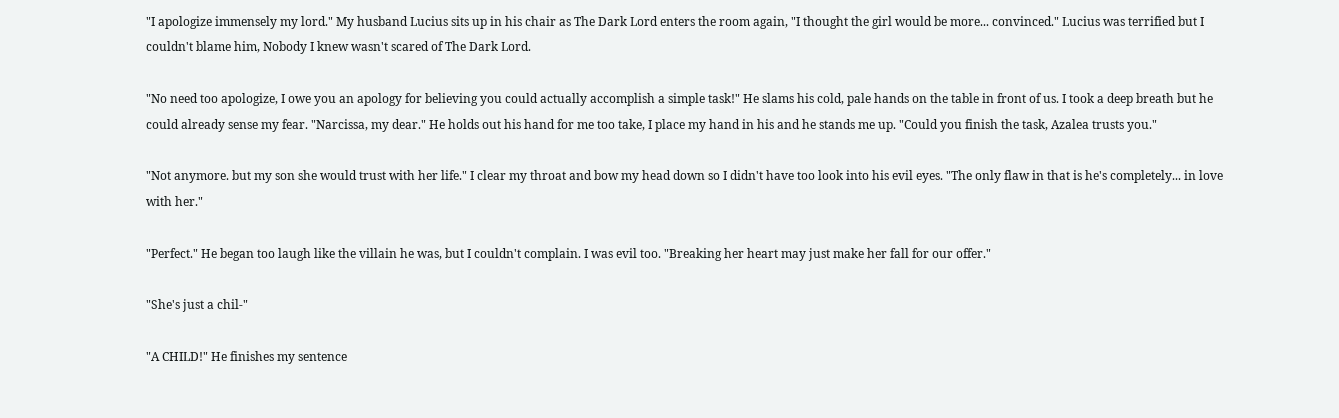"I apologize immensely my lord." My husband Lucius sits up in his chair as The Dark Lord enters the room again, "I thought the girl would be more... convinced." Lucius was terrified but I couldn't blame him, Nobody I knew wasn't scared of The Dark Lord.

"No need too apologize, I owe you an apology for believing you could actually accomplish a simple task!" He slams his cold, pale hands on the table in front of us. I took a deep breath but he could already sense my fear. "Narcissa, my dear." He holds out his hand for me too take, I place my hand in his and he stands me up. "Could you finish the task, Azalea trusts you."

"Not anymore. but my son she would trust with her life." I clear my throat and bow my head down so I didn't have too look into his evil eyes. "The only flaw in that is he's completely... in love with her."

"Perfect." He began too laugh like the villain he was, but I couldn't complain. I was evil too. "Breaking her heart may just make her fall for our offer."

"She's just a chil-"

"A CHILD!" He finishes my sentence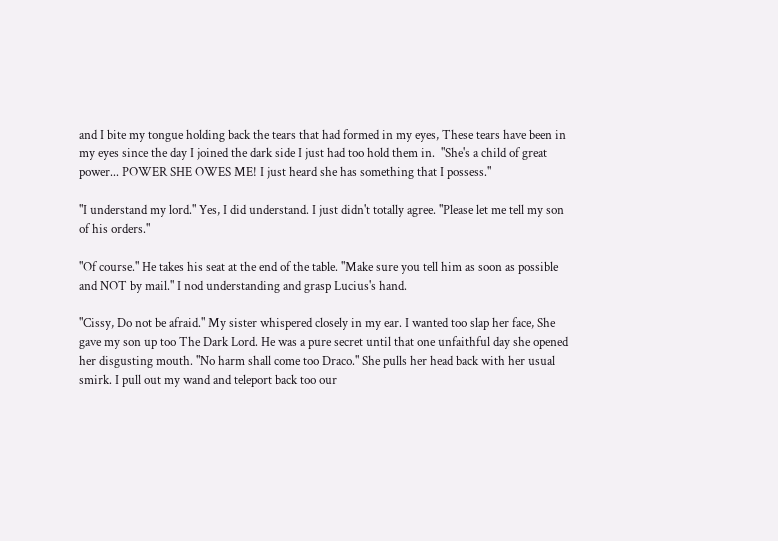and I bite my tongue holding back the tears that had formed in my eyes, These tears have been in my eyes since the day I joined the dark side I just had too hold them in.  "She's a child of great power... POWER SHE OWES ME! I just heard she has something that I possess."

"I understand my lord." Yes, I did understand. I just didn't totally agree. "Please let me tell my son of his orders."

"Of course." He takes his seat at the end of the table. "Make sure you tell him as soon as possible and NOT by mail." I nod understanding and grasp Lucius's hand.

"Cissy, Do not be afraid." My sister whispered closely in my ear. I wanted too slap her face, She gave my son up too The Dark Lord. He was a pure secret until that one unfaithful day she opened her disgusting mouth. "No harm shall come too Draco." She pulls her head back with her usual smirk. I pull out my wand and teleport back too our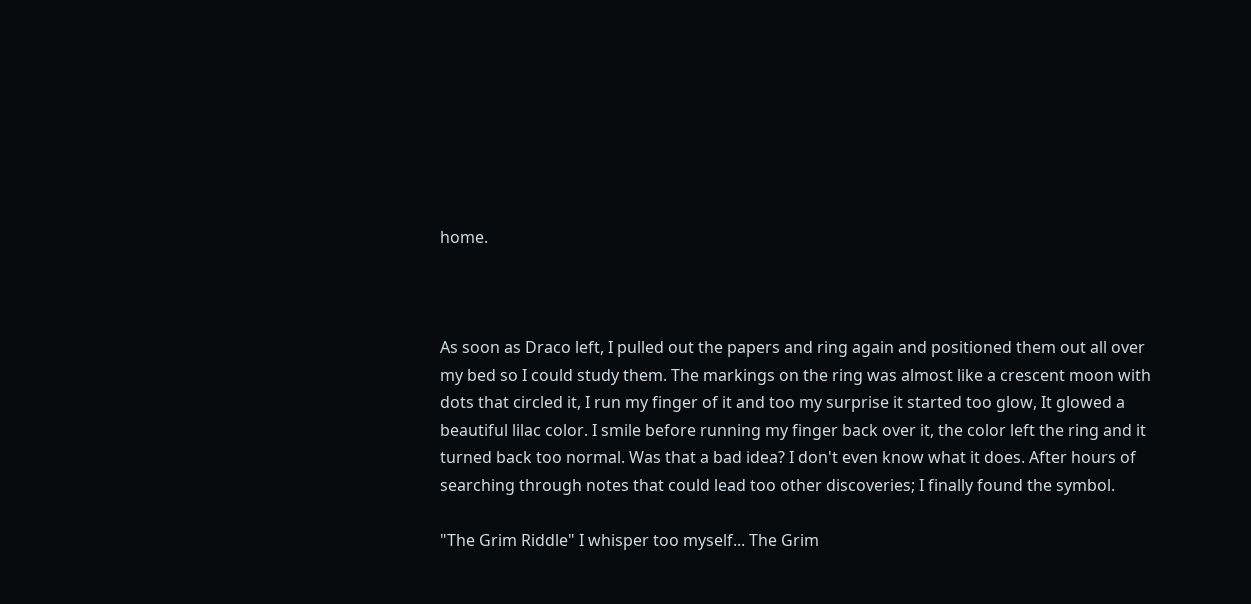home.



As soon as Draco left, I pulled out the papers and ring again and positioned them out all over my bed so I could study them. The markings on the ring was almost like a crescent moon with dots that circled it, I run my finger of it and too my surprise it started too glow, It glowed a beautiful lilac color. I smile before running my finger back over it, the color left the ring and it turned back too normal. Was that a bad idea? I don't even know what it does. After hours of searching through notes that could lead too other discoveries; I finally found the symbol.

"The Grim Riddle" I whisper too myself... The Grim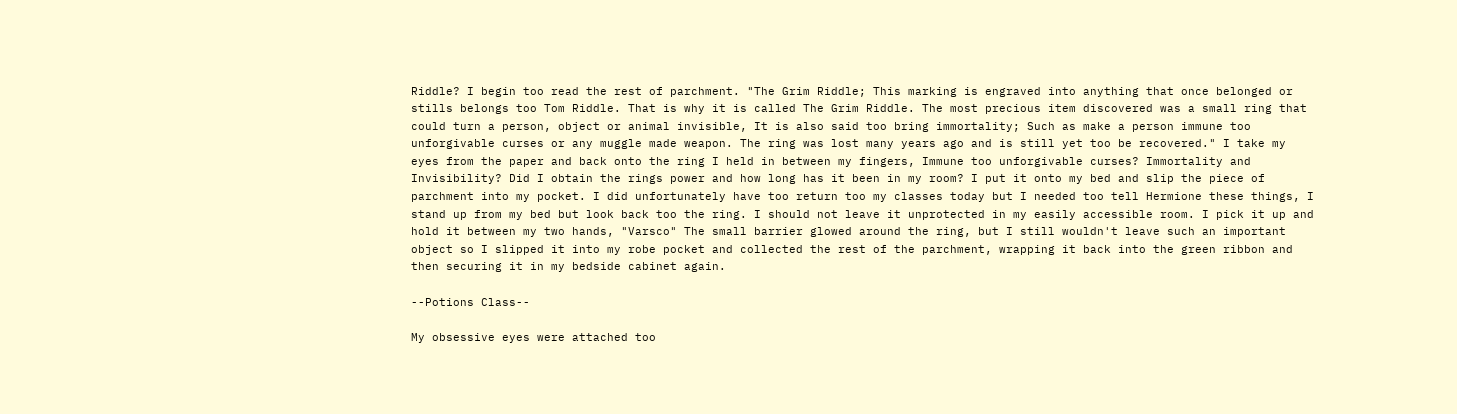Riddle? I begin too read the rest of parchment. "The Grim Riddle; This marking is engraved into anything that once belonged or stills belongs too Tom Riddle. That is why it is called The Grim Riddle. The most precious item discovered was a small ring that could turn a person, object or animal invisible, It is also said too bring immortality; Such as make a person immune too unforgivable curses or any muggle made weapon. The ring was lost many years ago and is still yet too be recovered." I take my eyes from the paper and back onto the ring I held in between my fingers, Immune too unforgivable curses? Immortality and Invisibility? Did I obtain the rings power and how long has it been in my room? I put it onto my bed and slip the piece of parchment into my pocket. I did unfortunately have too return too my classes today but I needed too tell Hermione these things, I stand up from my bed but look back too the ring. I should not leave it unprotected in my easily accessible room. I pick it up and  hold it between my two hands, "Varsco" The small barrier glowed around the ring, but I still wouldn't leave such an important object so I slipped it into my robe pocket and collected the rest of the parchment, wrapping it back into the green ribbon and then securing it in my bedside cabinet again.

--Potions Class--

My obsessive eyes were attached too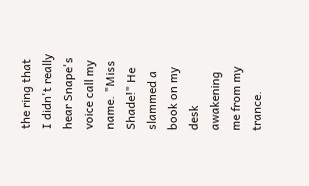the ring that I didn't really hear Snape's voice call my name. "Miss Shade!" He slammed a book on my desk awakening me from my trance.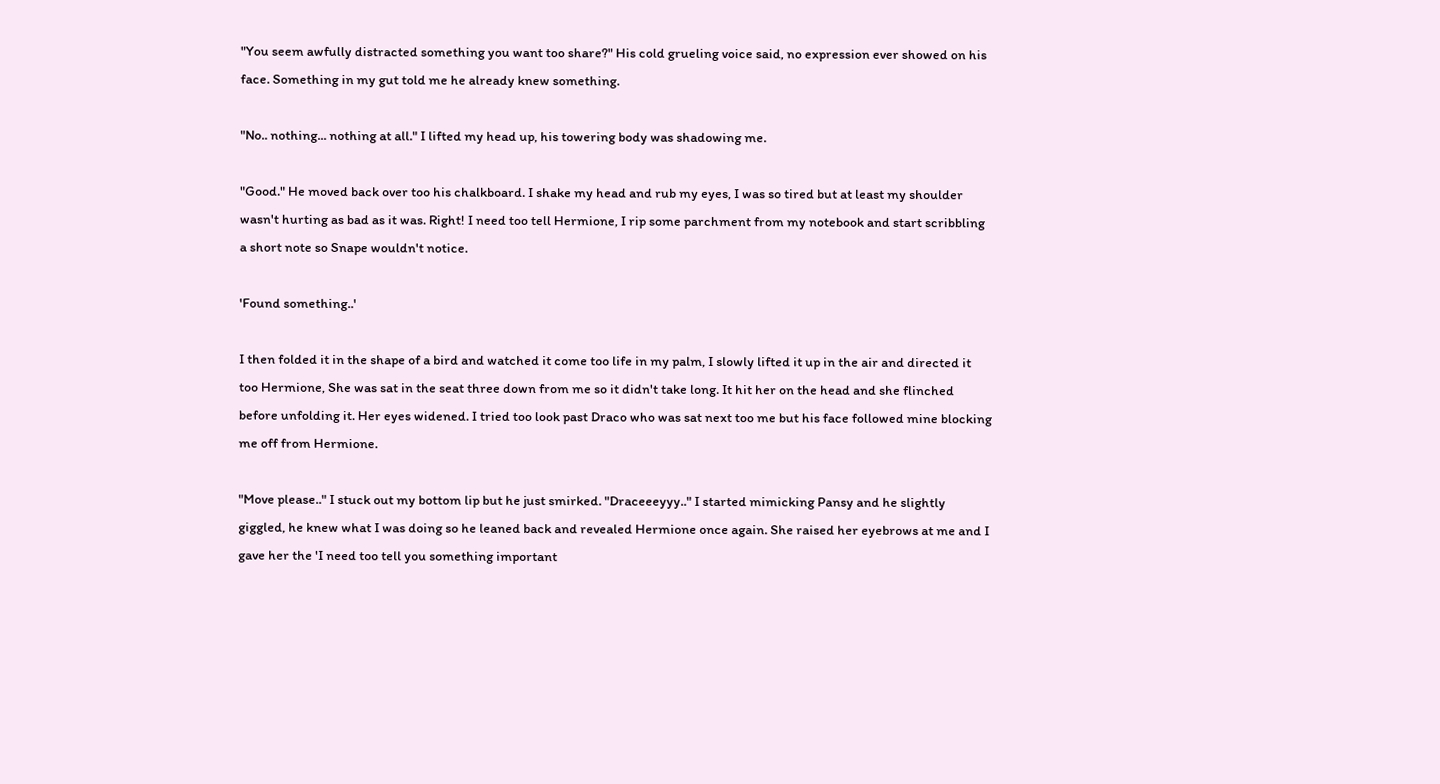"You seem awfully distracted something you want too share?" His cold grueling voice said, no expression ever showed on his face. Something in my gut told me he already knew something.

"No.. nothing... nothing at all." I lifted my head up, his towering body was shadowing me.

"Good." He moved back over too his chalkboard. I shake my head and rub my eyes, I was so tired but at least my shoulder wasn't hurting as bad as it was. Right! I need too tell Hermione, I rip some parchment from my notebook and start scribbling a short note so Snape wouldn't notice.

'Found something..'

I then folded it in the shape of a bird and watched it come too life in my palm, I slowly lifted it up in the air and directed it too Hermione, She was sat in the seat three down from me so it didn't take long. It hit her on the head and she flinched before unfolding it. Her eyes widened. I tried too look past Draco who was sat next too me but his face followed mine blocking me off from Hermione.

"Move please.." I stuck out my bottom lip but he just smirked. "Draceeeyyy.." I started mimicking Pansy and he slightly giggled, he knew what I was doing so he leaned back and revealed Hermione once again. She raised her eyebrows at me and I gave her the 'I need too tell you something important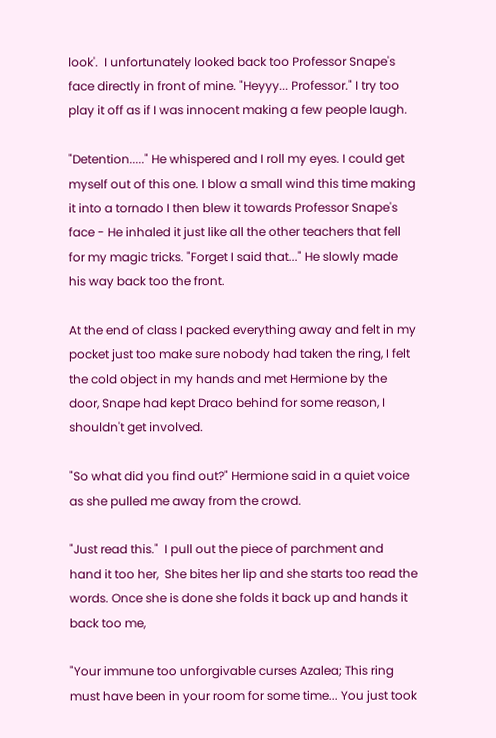look'.  I unfortunately looked back too Professor Snape's face directly in front of mine. "Heyyy... Professor." I try too play it off as if I was innocent making a few people laugh.

"Detention....." He whispered and I roll my eyes. I could get myself out of this one. I blow a small wind this time making it into a tornado I then blew it towards Professor Snape's face - He inhaled it just like all the other teachers that fell for my magic tricks. "Forget I said that..." He slowly made his way back too the front.

At the end of class I packed everything away and felt in my pocket just too make sure nobody had taken the ring, I felt the cold object in my hands and met Hermione by the door, Snape had kept Draco behind for some reason, I shouldn't get involved.

"So what did you find out?" Hermione said in a quiet voice as she pulled me away from the crowd.

"Just read this."  I pull out the piece of parchment and hand it too her,  She bites her lip and she starts too read the words. Once she is done she folds it back up and hands it back too me,

"Your immune too unforgivable curses Azalea; This ring must have been in your room for some time... You just took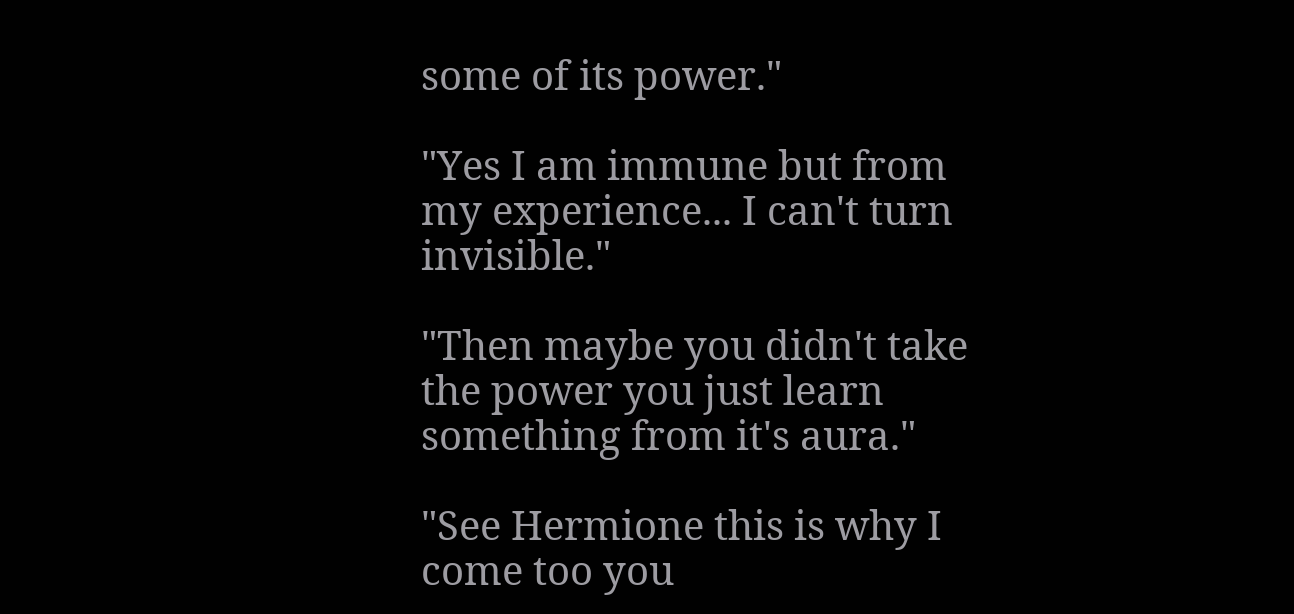some of its power."

"Yes I am immune but from my experience... I can't turn invisible."

"Then maybe you didn't take the power you just learn something from it's aura."

"See Hermione this is why I come too you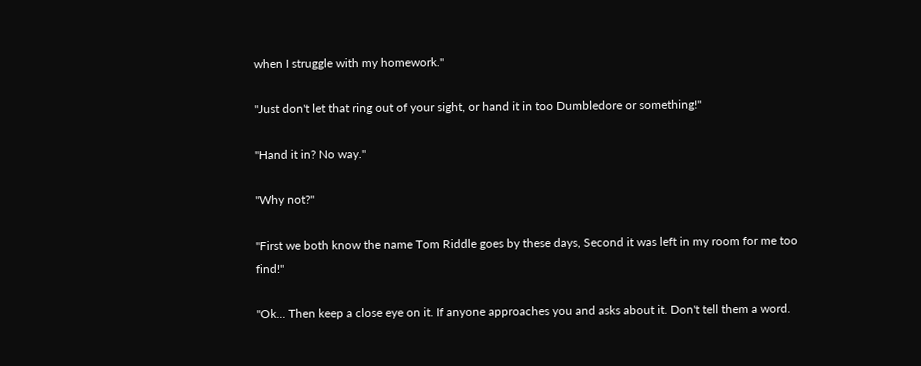when I struggle with my homework."

"Just don't let that ring out of your sight, or hand it in too Dumbledore or something!"

"Hand it in? No way."

"Why not?"

"First we both know the name Tom Riddle goes by these days, Second it was left in my room for me too find!"

"Ok... Then keep a close eye on it. If anyone approaches you and asks about it. Don't tell them a word.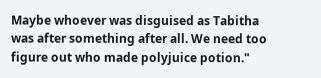Maybe whoever was disguised as Tabitha was after something after all. We need too figure out who made polyjuice potion."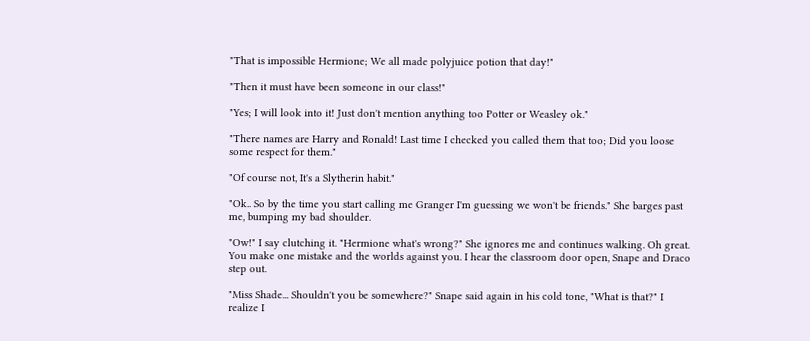"That is impossible Hermione; We all made polyjuice potion that day!"

"Then it must have been someone in our class!"

"Yes; I will look into it! Just don't mention anything too Potter or Weasley ok."

"There names are Harry and Ronald! Last time I checked you called them that too; Did you loose some respect for them."

"Of course not, It's a Slytherin habit."

"Ok.. So by the time you start calling me Granger I'm guessing we won't be friends." She barges past me, bumping my bad shoulder.

"Ow!" I say clutching it. "Hermione what's wrong?" She ignores me and continues walking. Oh great. You make one mistake and the worlds against you. I hear the classroom door open, Snape and Draco step out.

"Miss Shade... Shouldn't you be somewhere?" Snape said again in his cold tone, "What is that?" I realize I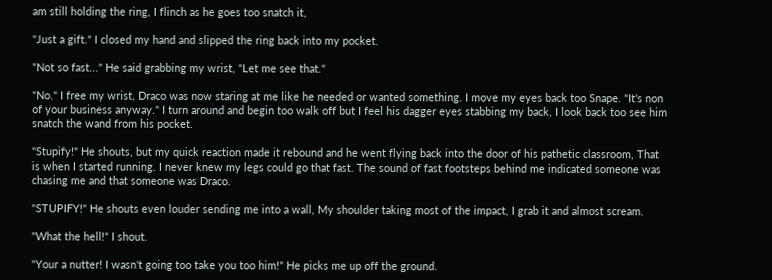am still holding the ring, I flinch as he goes too snatch it,

"Just a gift." I closed my hand and slipped the ring back into my pocket.

"Not so fast..." He said grabbing my wrist, "Let me see that."

"No." I free my wrist, Draco was now staring at me like he needed or wanted something. I move my eyes back too Snape. "It's non of your business anyway." I turn around and begin too walk off but I feel his dagger eyes stabbing my back, I look back too see him snatch the wand from his pocket.

"Stupify!" He shouts, but my quick reaction made it rebound and he went flying back into the door of his pathetic classroom, That is when I started running. I never knew my legs could go that fast. The sound of fast footsteps behind me indicated someone was chasing me and that someone was Draco.

"STUPIFY!" He shouts even louder sending me into a wall, My shoulder taking most of the impact, I grab it and almost scream.

"What the hell!" I shout.

"Your a nutter! I wasn't going too take you too him!" He picks me up off the ground.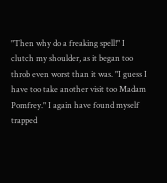"Then why do a freaking spell!" I clutch my shoulder, as it began too throb even worst than it was. "I guess I have too take another visit too Madam Pomfrey." I again have found myself trapped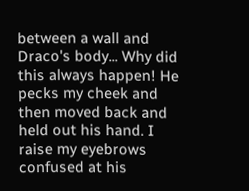between a wall and Draco's body... Why did this always happen! He pecks my cheek and then moved back and held out his hand. I raise my eyebrows confused at his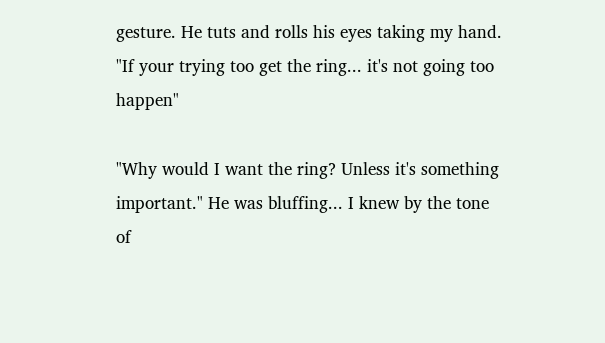gesture. He tuts and rolls his eyes taking my hand. "If your trying too get the ring... it's not going too happen"

"Why would I want the ring? Unless it's something important." He was bluffing... I knew by the tone of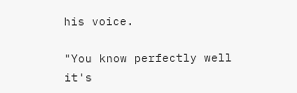his voice.

"You know perfectly well it's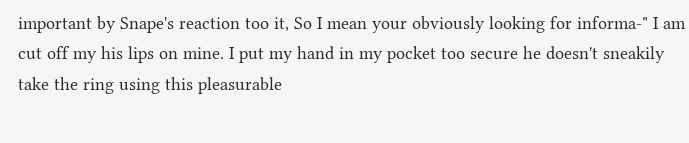important by Snape's reaction too it, So I mean your obviously looking for informa-" I am cut off my his lips on mine. I put my hand in my pocket too secure he doesn't sneakily take the ring using this pleasurable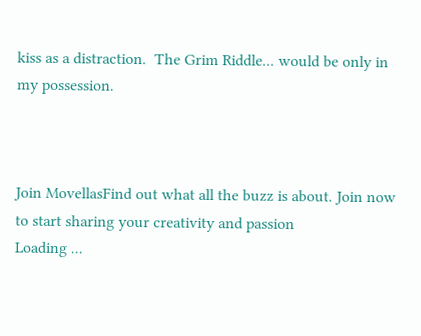kiss as a distraction.  The Grim Riddle... would be only in my possession.



Join MovellasFind out what all the buzz is about. Join now to start sharing your creativity and passion
Loading ...